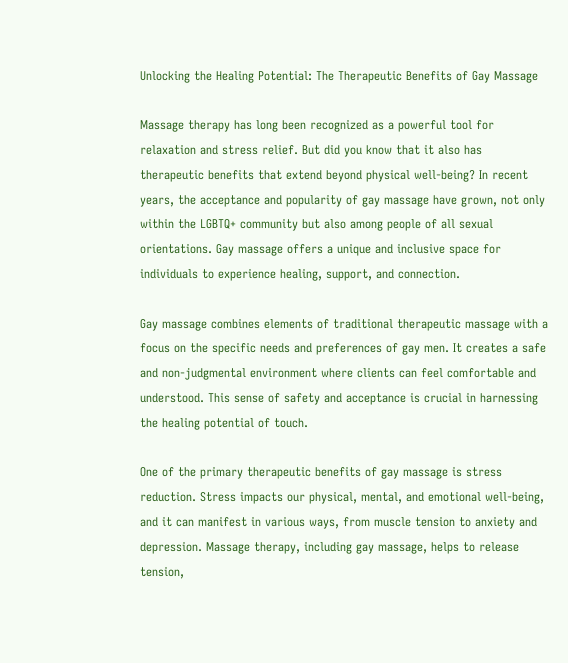Unlocking the Healing Potential: The Therapeutic Benefits of Gay Massage

Massage therapy has long been recognized as a powerful tool for relaxation and stress relief. But did you know that it also has therapeutic benefits that extend beyond physical well-being? In recent years, the acceptance and popularity of gay massage have grown, not only within the LGBTQ+ community but also among people of all sexual orientations. Gay massage offers a unique and inclusive space for individuals to experience healing, support, and connection.

Gay massage combines elements of traditional therapeutic massage with a focus on the specific needs and preferences of gay men. It creates a safe and non-judgmental environment where clients can feel comfortable and understood. This sense of safety and acceptance is crucial in harnessing the healing potential of touch.

One of the primary therapeutic benefits of gay massage is stress reduction. Stress impacts our physical, mental, and emotional well-being, and it can manifest in various ways, from muscle tension to anxiety and depression. Massage therapy, including gay massage, helps to release tension,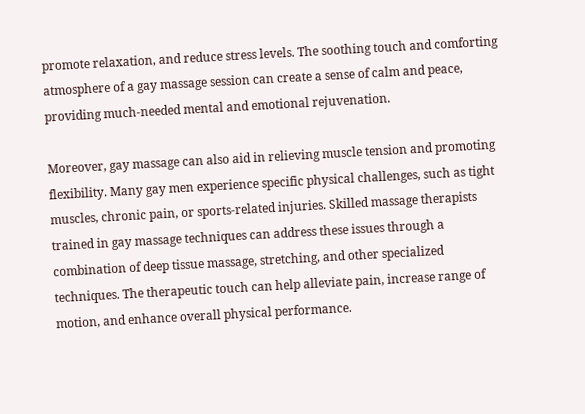promote relaxation, and reduce stress levels. The soothing touch and comforting atmosphere of a gay massage session can create a sense of calm and peace, providing much-needed mental and emotional rejuvenation.

Moreover, gay massage can also aid in relieving muscle tension and promoting flexibility. Many gay men experience specific physical challenges, such as tight muscles, chronic pain, or sports-related injuries. Skilled massage therapists trained in gay massage techniques can address these issues through a combination of deep tissue massage, stretching, and other specialized techniques. The therapeutic touch can help alleviate pain, increase range of motion, and enhance overall physical performance.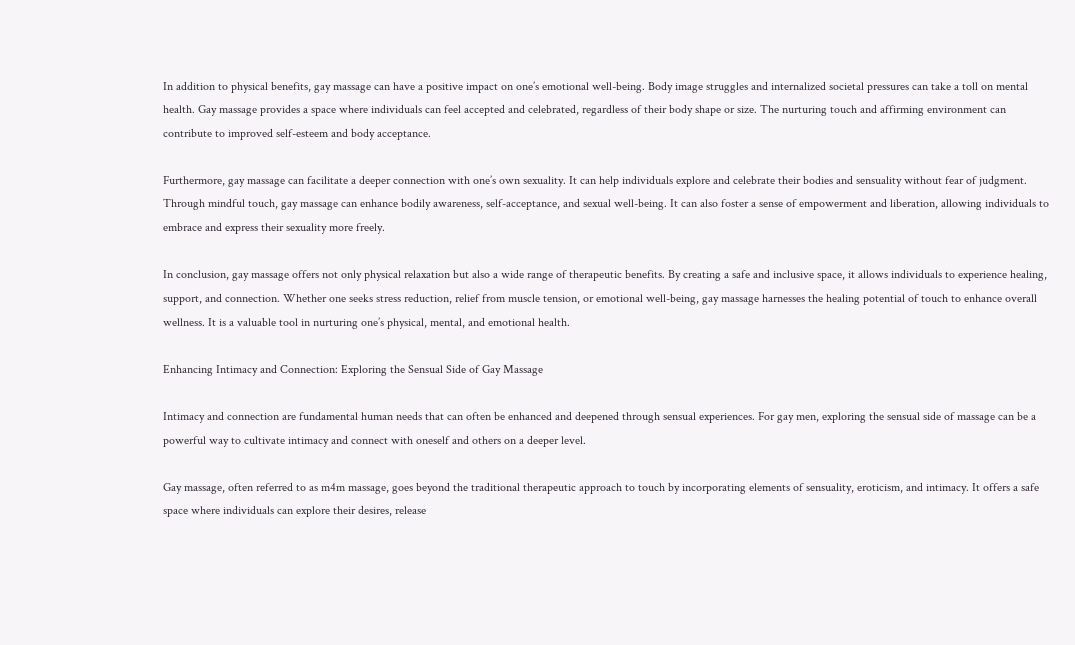In addition to physical benefits, gay massage can have a positive impact on one’s emotional well-being. Body image struggles and internalized societal pressures can take a toll on mental health. Gay massage provides a space where individuals can feel accepted and celebrated, regardless of their body shape or size. The nurturing touch and affirming environment can contribute to improved self-esteem and body acceptance.

Furthermore, gay massage can facilitate a deeper connection with one’s own sexuality. It can help individuals explore and celebrate their bodies and sensuality without fear of judgment. Through mindful touch, gay massage can enhance bodily awareness, self-acceptance, and sexual well-being. It can also foster a sense of empowerment and liberation, allowing individuals to embrace and express their sexuality more freely.

In conclusion, gay massage offers not only physical relaxation but also a wide range of therapeutic benefits. By creating a safe and inclusive space, it allows individuals to experience healing, support, and connection. Whether one seeks stress reduction, relief from muscle tension, or emotional well-being, gay massage harnesses the healing potential of touch to enhance overall wellness. It is a valuable tool in nurturing one’s physical, mental, and emotional health.

Enhancing Intimacy and Connection: Exploring the Sensual Side of Gay Massage

Intimacy and connection are fundamental human needs that can often be enhanced and deepened through sensual experiences. For gay men, exploring the sensual side of massage can be a powerful way to cultivate intimacy and connect with oneself and others on a deeper level.

Gay massage, often referred to as m4m massage, goes beyond the traditional therapeutic approach to touch by incorporating elements of sensuality, eroticism, and intimacy. It offers a safe space where individuals can explore their desires, release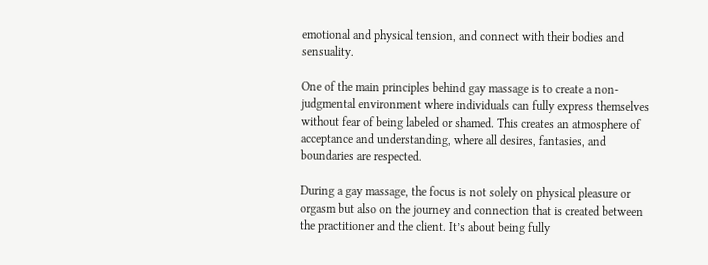emotional and physical tension, and connect with their bodies and sensuality.

One of the main principles behind gay massage is to create a non-judgmental environment where individuals can fully express themselves without fear of being labeled or shamed. This creates an atmosphere of acceptance and understanding, where all desires, fantasies, and boundaries are respected.

During a gay massage, the focus is not solely on physical pleasure or orgasm but also on the journey and connection that is created between the practitioner and the client. It’s about being fully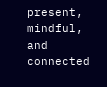present, mindful, and connected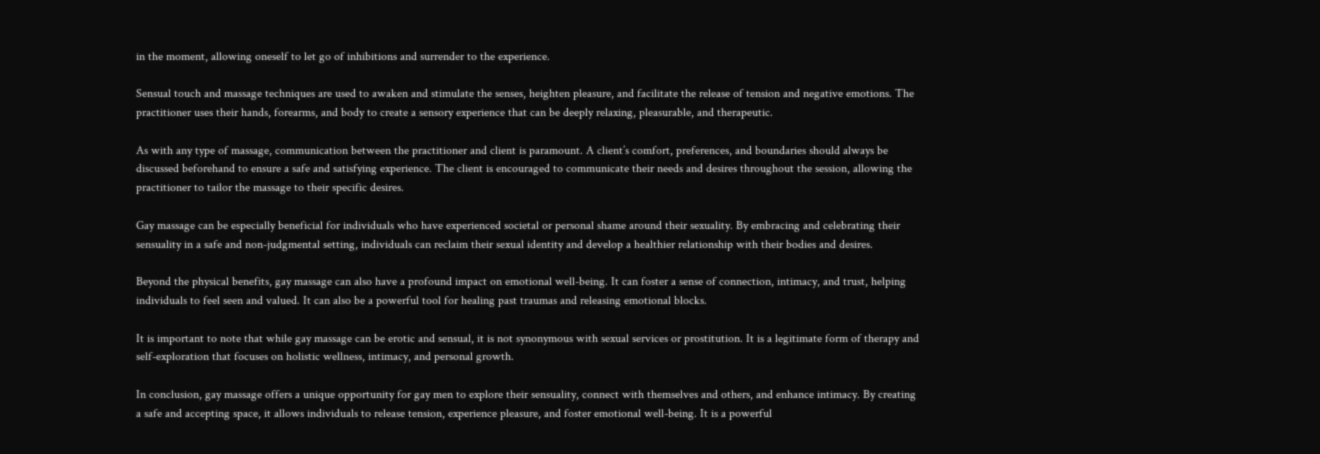in the moment, allowing oneself to let go of inhibitions and surrender to the experience.

Sensual touch and massage techniques are used to awaken and stimulate the senses, heighten pleasure, and facilitate the release of tension and negative emotions. The practitioner uses their hands, forearms, and body to create a sensory experience that can be deeply relaxing, pleasurable, and therapeutic.

As with any type of massage, communication between the practitioner and client is paramount. A client’s comfort, preferences, and boundaries should always be discussed beforehand to ensure a safe and satisfying experience. The client is encouraged to communicate their needs and desires throughout the session, allowing the practitioner to tailor the massage to their specific desires.

Gay massage can be especially beneficial for individuals who have experienced societal or personal shame around their sexuality. By embracing and celebrating their sensuality in a safe and non-judgmental setting, individuals can reclaim their sexual identity and develop a healthier relationship with their bodies and desires.

Beyond the physical benefits, gay massage can also have a profound impact on emotional well-being. It can foster a sense of connection, intimacy, and trust, helping individuals to feel seen and valued. It can also be a powerful tool for healing past traumas and releasing emotional blocks.

It is important to note that while gay massage can be erotic and sensual, it is not synonymous with sexual services or prostitution. It is a legitimate form of therapy and self-exploration that focuses on holistic wellness, intimacy, and personal growth.

In conclusion, gay massage offers a unique opportunity for gay men to explore their sensuality, connect with themselves and others, and enhance intimacy. By creating a safe and accepting space, it allows individuals to release tension, experience pleasure, and foster emotional well-being. It is a powerful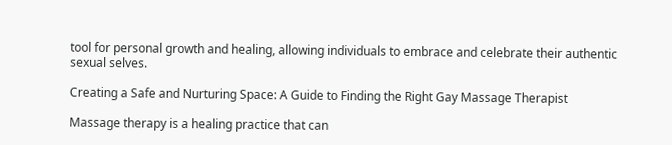tool for personal growth and healing, allowing individuals to embrace and celebrate their authentic sexual selves.

Creating a Safe and Nurturing Space: A Guide to Finding the Right Gay Massage Therapist

Massage therapy is a healing practice that can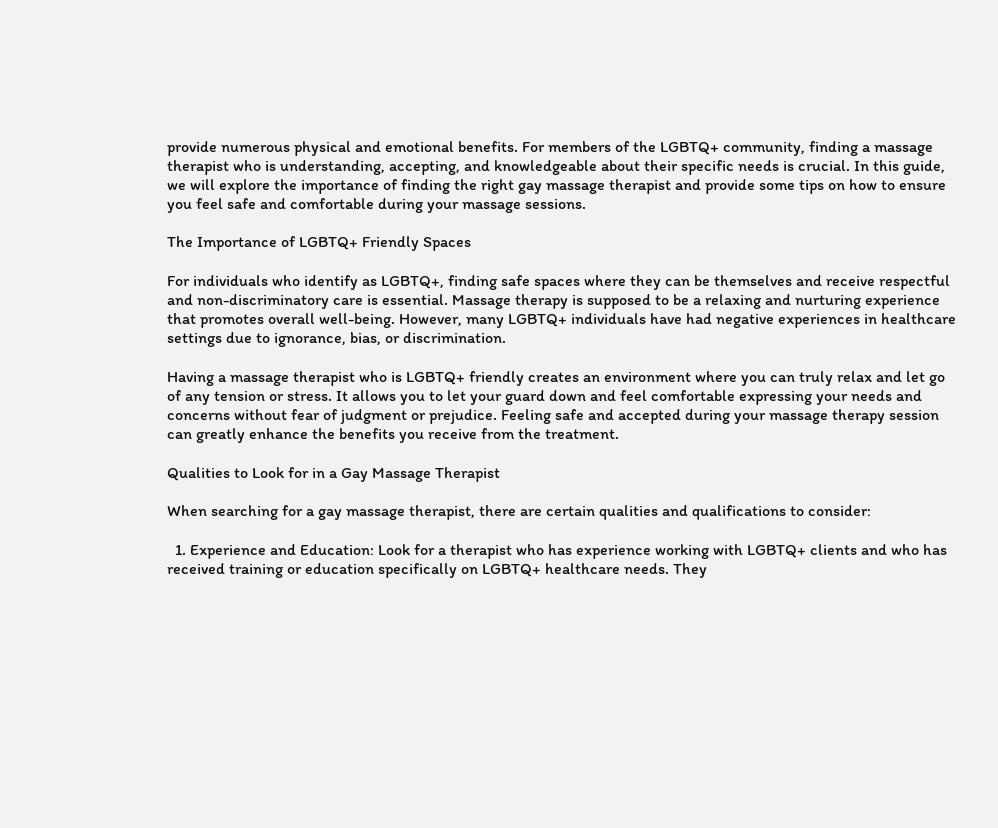provide numerous physical and emotional benefits. For members of the LGBTQ+ community, finding a massage therapist who is understanding, accepting, and knowledgeable about their specific needs is crucial. In this guide, we will explore the importance of finding the right gay massage therapist and provide some tips on how to ensure you feel safe and comfortable during your massage sessions.

The Importance of LGBTQ+ Friendly Spaces

For individuals who identify as LGBTQ+, finding safe spaces where they can be themselves and receive respectful and non-discriminatory care is essential. Massage therapy is supposed to be a relaxing and nurturing experience that promotes overall well-being. However, many LGBTQ+ individuals have had negative experiences in healthcare settings due to ignorance, bias, or discrimination.

Having a massage therapist who is LGBTQ+ friendly creates an environment where you can truly relax and let go of any tension or stress. It allows you to let your guard down and feel comfortable expressing your needs and concerns without fear of judgment or prejudice. Feeling safe and accepted during your massage therapy session can greatly enhance the benefits you receive from the treatment.

Qualities to Look for in a Gay Massage Therapist

When searching for a gay massage therapist, there are certain qualities and qualifications to consider:

  1. Experience and Education: Look for a therapist who has experience working with LGBTQ+ clients and who has received training or education specifically on LGBTQ+ healthcare needs. They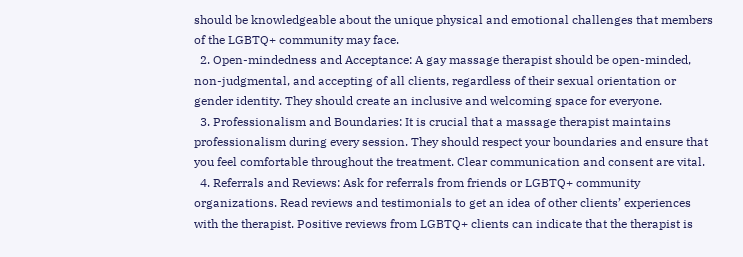should be knowledgeable about the unique physical and emotional challenges that members of the LGBTQ+ community may face.
  2. Open-mindedness and Acceptance: A gay massage therapist should be open-minded, non-judgmental, and accepting of all clients, regardless of their sexual orientation or gender identity. They should create an inclusive and welcoming space for everyone.
  3. Professionalism and Boundaries: It is crucial that a massage therapist maintains professionalism during every session. They should respect your boundaries and ensure that you feel comfortable throughout the treatment. Clear communication and consent are vital.
  4. Referrals and Reviews: Ask for referrals from friends or LGBTQ+ community organizations. Read reviews and testimonials to get an idea of other clients’ experiences with the therapist. Positive reviews from LGBTQ+ clients can indicate that the therapist is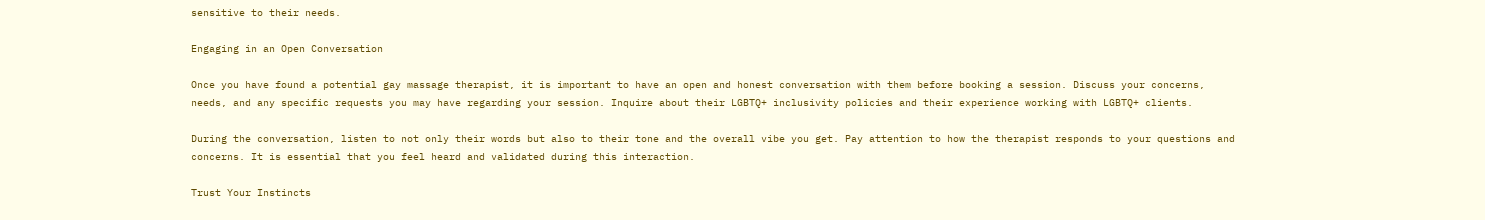sensitive to their needs.

Engaging in an Open Conversation

Once you have found a potential gay massage therapist, it is important to have an open and honest conversation with them before booking a session. Discuss your concerns, needs, and any specific requests you may have regarding your session. Inquire about their LGBTQ+ inclusivity policies and their experience working with LGBTQ+ clients.

During the conversation, listen to not only their words but also to their tone and the overall vibe you get. Pay attention to how the therapist responds to your questions and concerns. It is essential that you feel heard and validated during this interaction.

Trust Your Instincts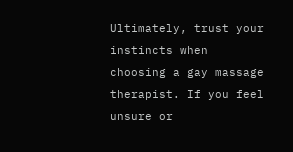Ultimately, trust your instincts when choosing a gay massage therapist. If you feel unsure or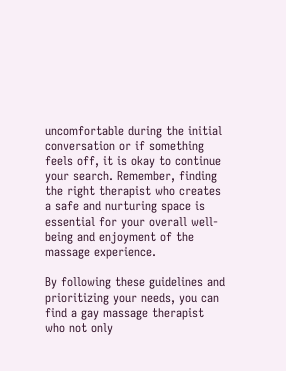uncomfortable during the initial conversation or if something feels off, it is okay to continue your search. Remember, finding the right therapist who creates a safe and nurturing space is essential for your overall well-being and enjoyment of the massage experience.

By following these guidelines and prioritizing your needs, you can find a gay massage therapist who not only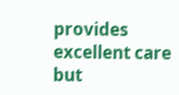provides excellent care but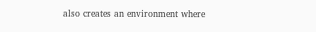also creates an environment where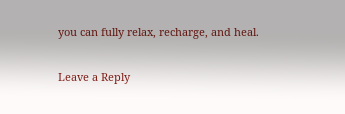you can fully relax, recharge, and heal.

Leave a Reply